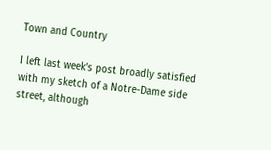Town and Country

I left last week’s post broadly satisfied with my sketch of a Notre-Dame side street, although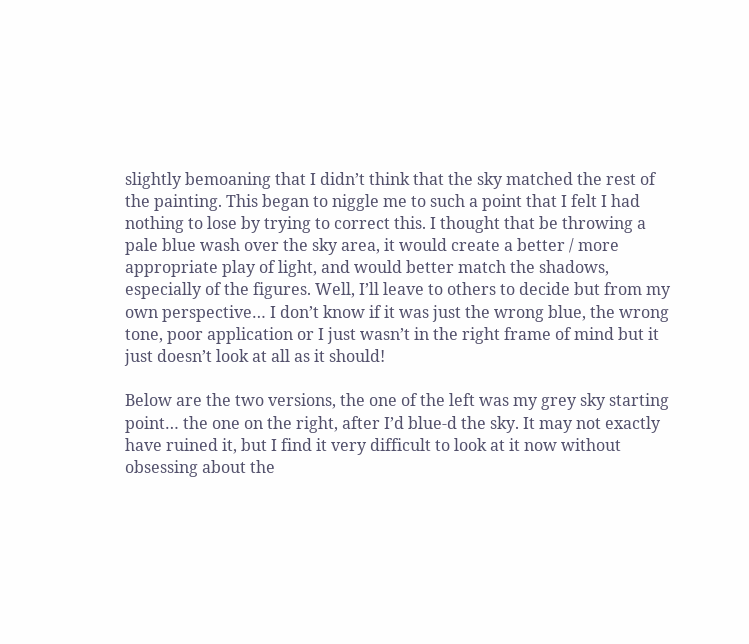slightly bemoaning that I didn’t think that the sky matched the rest of the painting. This began to niggle me to such a point that I felt I had nothing to lose by trying to correct this. I thought that be throwing a pale blue wash over the sky area, it would create a better / more appropriate play of light, and would better match the shadows, especially of the figures. Well, I’ll leave to others to decide but from my own perspective… I don’t know if it was just the wrong blue, the wrong tone, poor application or I just wasn’t in the right frame of mind but it just doesn’t look at all as it should!

Below are the two versions, the one of the left was my grey sky starting point… the one on the right, after I’d blue-d the sky. It may not exactly have ruined it, but I find it very difficult to look at it now without obsessing about the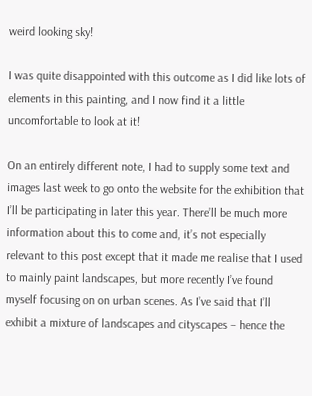weird looking sky!

I was quite disappointed with this outcome as I did like lots of elements in this painting, and I now find it a little uncomfortable to look at it!

On an entirely different note, I had to supply some text and images last week to go onto the website for the exhibition that I’ll be participating in later this year. There’ll be much more information about this to come and, it’s not especially relevant to this post except that it made me realise that I used to mainly paint landscapes, but more recently I’ve found myself focusing on on urban scenes. As I’ve said that I’ll exhibit a mixture of landscapes and cityscapes – hence the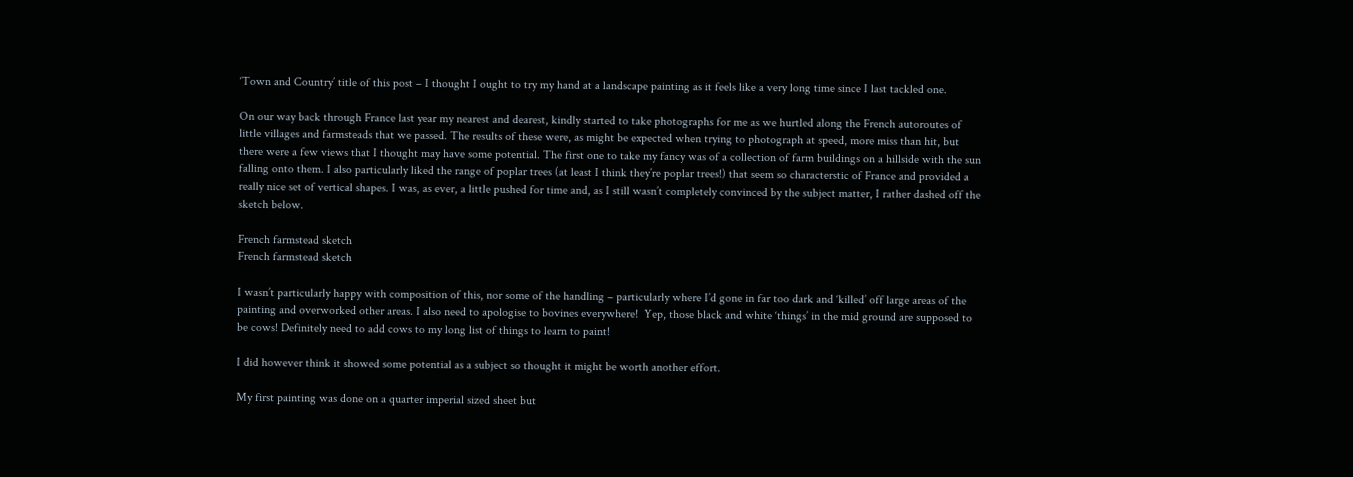‘Town and Country’ title of this post – I thought I ought to try my hand at a landscape painting as it feels like a very long time since I last tackled one.

On our way back through France last year my nearest and dearest, kindly started to take photographs for me as we hurtled along the French autoroutes of little villages and farmsteads that we passed. The results of these were, as might be expected when trying to photograph at speed, more miss than hit, but there were a few views that I thought may have some potential. The first one to take my fancy was of a collection of farm buildings on a hillside with the sun falling onto them. I also particularly liked the range of poplar trees (at least I think they’re poplar trees!) that seem so characterstic of France and provided a really nice set of vertical shapes. I was, as ever, a little pushed for time and, as I still wasn’t completely convinced by the subject matter, I rather dashed off the sketch below.

French farmstead sketch
French farmstead sketch

I wasn’t particularly happy with composition of this, nor some of the handling – particularly where I’d gone in far too dark and ‘killed’ off large areas of the painting and overworked other areas. I also need to apologise to bovines everywhere!  Yep, those black and white ‘things’ in the mid ground are supposed to be cows! Definitely need to add cows to my long list of things to learn to paint!

I did however think it showed some potential as a subject so thought it might be worth another effort.

My first painting was done on a quarter imperial sized sheet but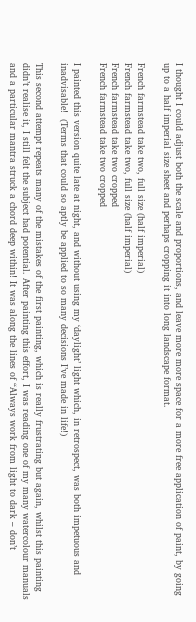I thought I could adjust both the scale and proportions, and leave more more space for a more free application of paint, by going up to a half imperial size sheet and perhaps cropping it into long landscape format.

French farmstead take two, full size (half imperial)
French farmstead take two, full size (half imperial)
French farmstead take two cropped
French farmstead take two cropped

I painted this version quite late at night, and without using my ‘daylight’ light which, in retrospect, was both impetuous and inadvisable!  (Terms that could so aptly be applied to so many decisions I’ve made in life!)

This second attempt repeats many of the mistakes of the first painting, which is really frustrating but again, whilst this painting didn’t realise it, I still felt the subject had potential. After painting this effort, I was reading one of my many watercolour manuals and a particular mantra struck a chord deep within! It was along the lines of “Always work from light to dark – don’t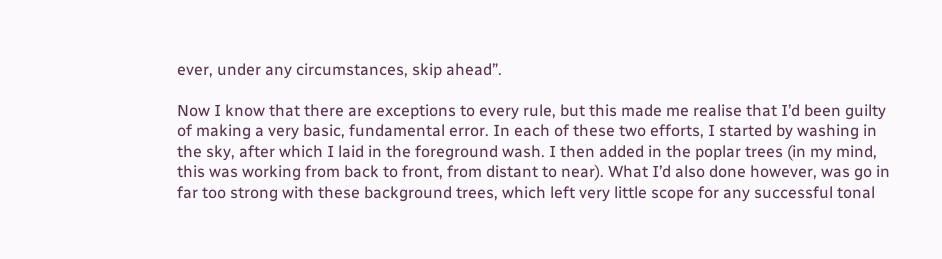ever, under any circumstances, skip ahead”.

Now I know that there are exceptions to every rule, but this made me realise that I’d been guilty of making a very basic, fundamental error. In each of these two efforts, I started by washing in the sky, after which I laid in the foreground wash. I then added in the poplar trees (in my mind, this was working from back to front, from distant to near). What I’d also done however, was go in far too strong with these background trees, which left very little scope for any successful tonal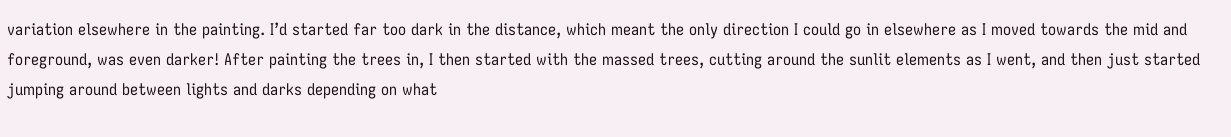variation elsewhere in the painting. I’d started far too dark in the distance, which meant the only direction I could go in elsewhere as I moved towards the mid and foreground, was even darker! After painting the trees in, I then started with the massed trees, cutting around the sunlit elements as I went, and then just started jumping around between lights and darks depending on what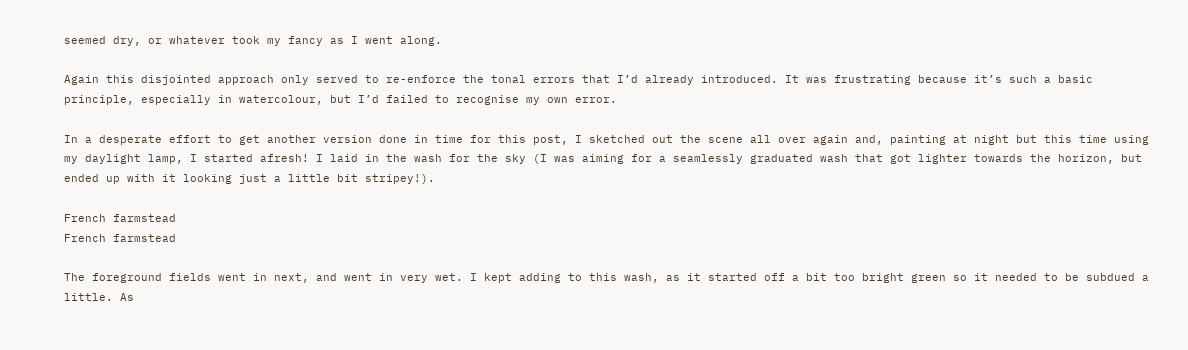seemed dry, or whatever took my fancy as I went along.

Again this disjointed approach only served to re-enforce the tonal errors that I’d already introduced. It was frustrating because it’s such a basic principle, especially in watercolour, but I’d failed to recognise my own error.

In a desperate effort to get another version done in time for this post, I sketched out the scene all over again and, painting at night but this time using my daylight lamp, I started afresh! I laid in the wash for the sky (I was aiming for a seamlessly graduated wash that got lighter towards the horizon, but ended up with it looking just a little bit stripey!).

French farmstead
French farmstead

The foreground fields went in next, and went in very wet. I kept adding to this wash, as it started off a bit too bright green so it needed to be subdued a little. As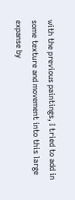with the previous paintings, I tried to add in some texture and movement into this large expanse by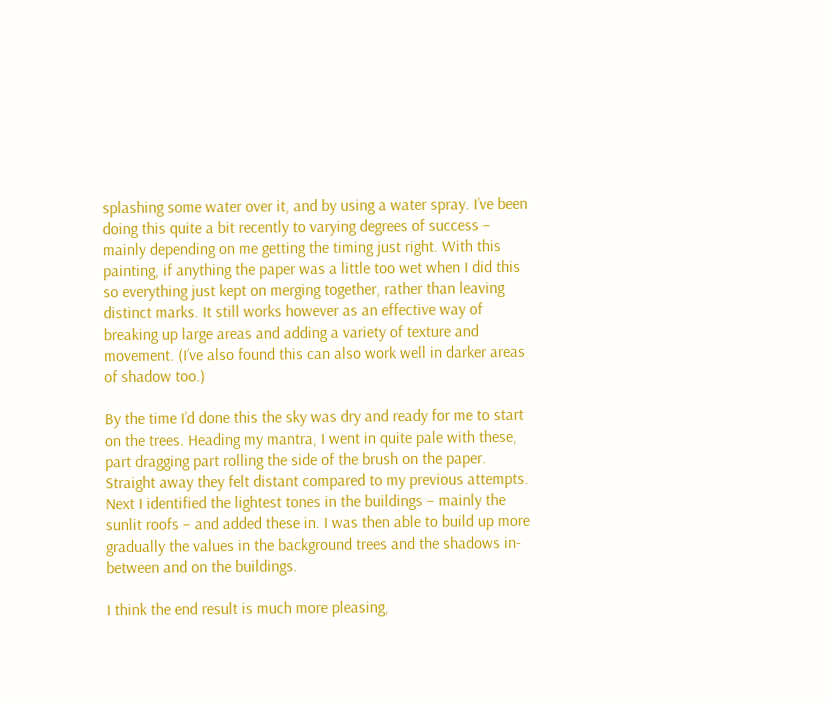splashing some water over it, and by using a water spray. I’ve been doing this quite a bit recently to varying degrees of success – mainly depending on me getting the timing just right. With this painting, if anything the paper was a little too wet when I did this so everything just kept on merging together, rather than leaving distinct marks. It still works however as an effective way of breaking up large areas and adding a variety of texture and movement. (I’ve also found this can also work well in darker areas of shadow too.)

By the time I’d done this the sky was dry and ready for me to start on the trees. Heading my mantra, I went in quite pale with these, part dragging part rolling the side of the brush on the paper. Straight away they felt distant compared to my previous attempts. Next I identified the lightest tones in the buildings – mainly the sunlit roofs – and added these in. I was then able to build up more gradually the values in the background trees and the shadows in-between and on the buildings.

I think the end result is much more pleasing,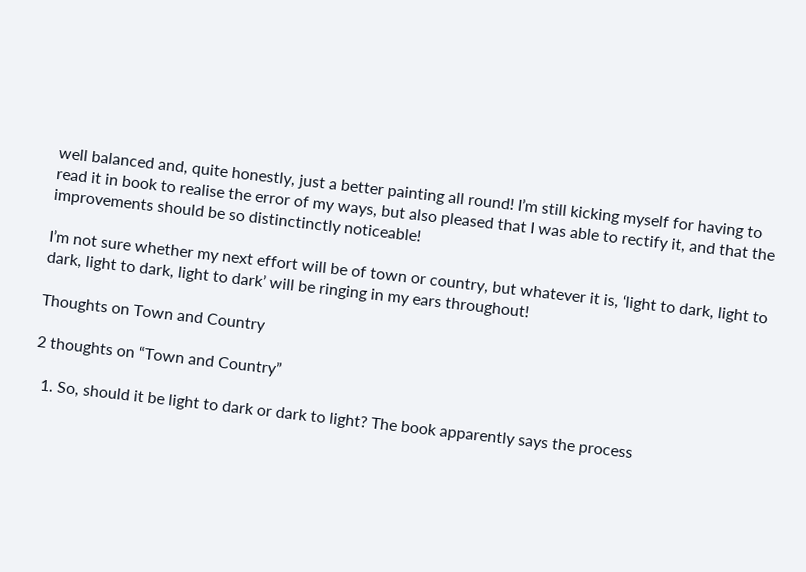well balanced and, quite honestly, just a better painting all round! I’m still kicking myself for having to read it in book to realise the error of my ways, but also pleased that I was able to rectify it, and that the improvements should be so distinctinctly noticeable!

I’m not sure whether my next effort will be of town or country, but whatever it is, ‘light to dark, light to dark, light to dark, light to dark’ will be ringing in my ears throughout!

Thoughts on Town and Country

2 thoughts on “Town and Country”

  1. So, should it be light to dark or dark to light? The book apparently says the process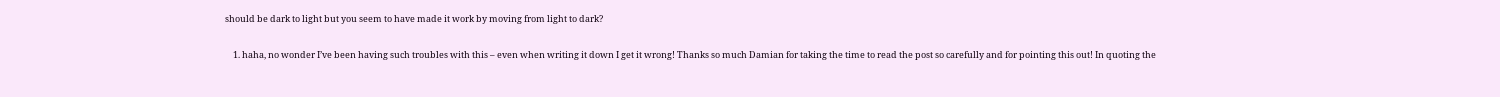should be dark to light but you seem to have made it work by moving from light to dark?

    1. haha, no wonder I’ve been having such troubles with this – even when writing it down I get it wrong! Thanks so much Damian for taking the time to read the post so carefully and for pointing this out! In quoting the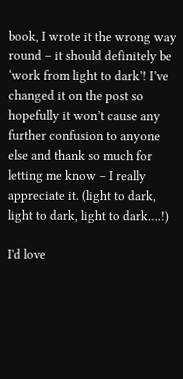book, I wrote it the wrong way round – it should definitely be ‘work from light to dark’! I’ve changed it on the post so hopefully it won’t cause any further confusion to anyone else and thank so much for letting me know – I really appreciate it. (light to dark, light to dark, light to dark….!)

I'd love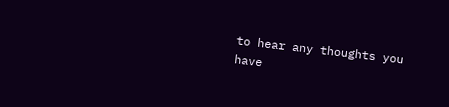to hear any thoughts you have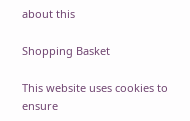about this

Shopping Basket

This website uses cookies to ensure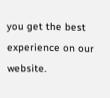you get the best experience on our website.